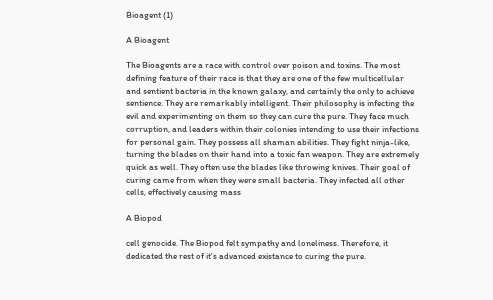Bioagent (1)

A Bioagent

The Bioagents are a race with control over poison and toxins. The most defining feature of their race is that they are one of the few multicellular and sentient bacteria in the known galaxy, and certainly the only to achieve sentience. They are remarkably intelligent. Their philosophy is infecting the evil and experimenting on them so they can cure the pure. They face much corruption, and leaders within their colonies intending to use their infections for personal gain. They possess all shaman abilities. They fight ninja-like, turning the blades on their hand into a toxic fan weapon. They are extremely quick as well. They often use the blades like throwing knives. Their goal of curing came from when they were small bacteria. They infected all other cells, effectively causing mass

A Biopod

cell genocide. The Biopod felt sympathy and loneliness. Therefore, it dedicated the rest of it's advanced existance to curing the pure.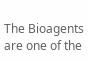The Bioagents are one of the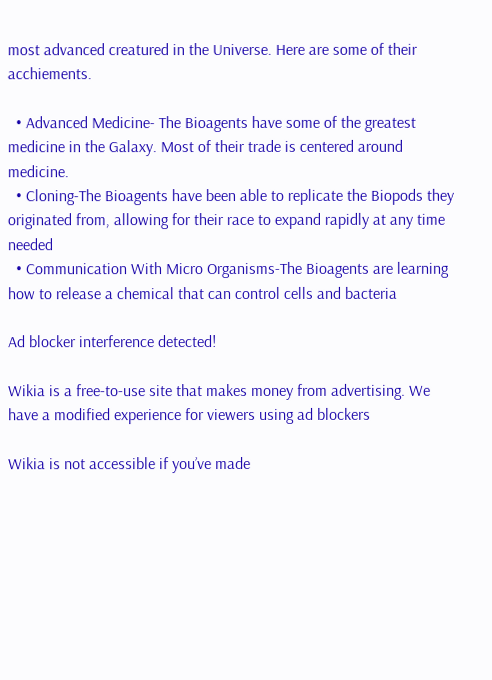most advanced creatured in the Universe. Here are some of their acchiements.

  • Advanced Medicine- The Bioagents have some of the greatest medicine in the Galaxy. Most of their trade is centered around medicine.
  • Cloning-The Bioagents have been able to replicate the Biopods they originated from, allowing for their race to expand rapidly at any time needed
  • Communication With Micro Organisms-The Bioagents are learning how to release a chemical that can control cells and bacteria

Ad blocker interference detected!

Wikia is a free-to-use site that makes money from advertising. We have a modified experience for viewers using ad blockers

Wikia is not accessible if you’ve made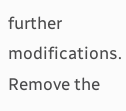further modifications. Remove the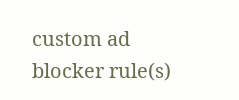custom ad blocker rule(s)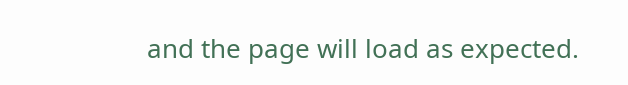and the page will load as expected.